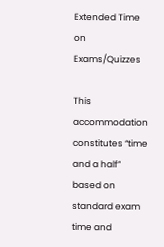Extended Time on Exams/Quizzes

This accommodation constitutes “time and a half” based on standard exam time and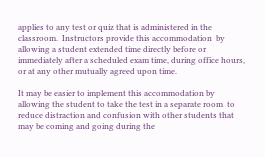applies to any test or quiz that is administered in the classroom.  Instructors provide this accommodation  by allowing a student extended time directly before or immediately after a scheduled exam time, during office hours, or at any other mutually agreed upon time.

It may be easier to implement this accommodation by allowing the student to take the test in a separate room  to reduce distraction and confusion with other students that may be coming and going during the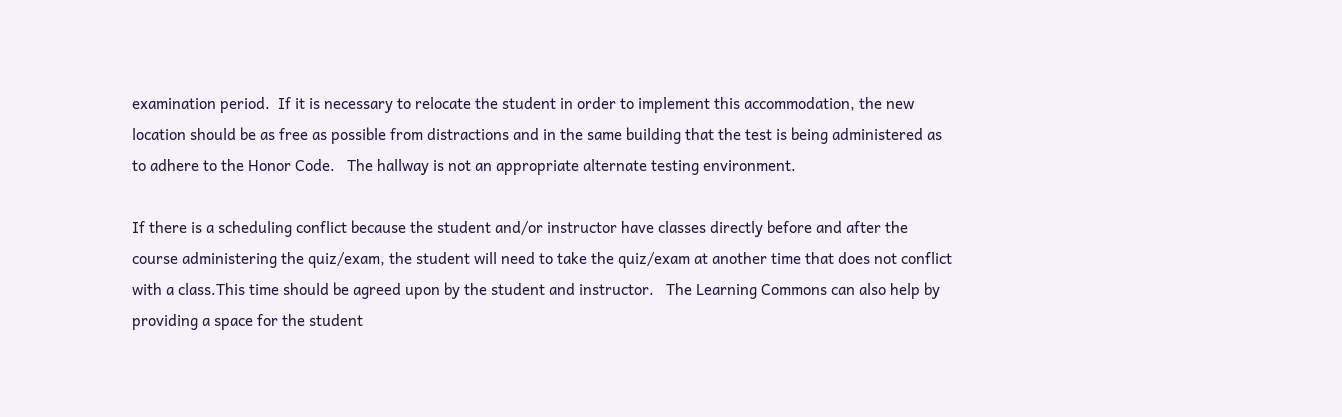examination period.  If it is necessary to relocate the student in order to implement this accommodation, the new location should be as free as possible from distractions and in the same building that the test is being administered as to adhere to the Honor Code.   The hallway is not an appropriate alternate testing environment.

If there is a scheduling conflict because the student and/or instructor have classes directly before and after the course administering the quiz/exam, the student will need to take the quiz/exam at another time that does not conflict with a class.This time should be agreed upon by the student and instructor.   The Learning Commons can also help by providing a space for the student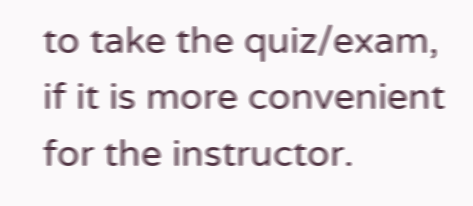to take the quiz/exam, if it is more convenient for the instructor.